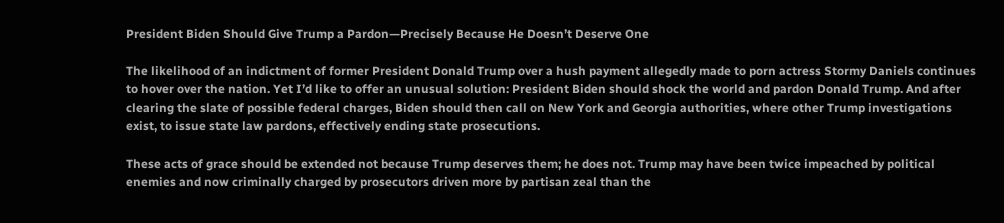President Biden Should Give Trump a Pardon—Precisely Because He Doesn’t Deserve One

The likelihood of an indictment of former President Donald Trump over a hush payment allegedly made to porn actress Stormy Daniels continues to hover over the nation. Yet I’d like to offer an unusual solution: President Biden should shock the world and pardon Donald Trump. And after clearing the slate of possible federal charges, Biden should then call on New York and Georgia authorities, where other Trump investigations exist, to issue state law pardons, effectively ending state prosecutions.

These acts of grace should be extended not because Trump deserves them; he does not. Trump may have been twice impeached by political enemies and now criminally charged by prosecutors driven more by partisan zeal than the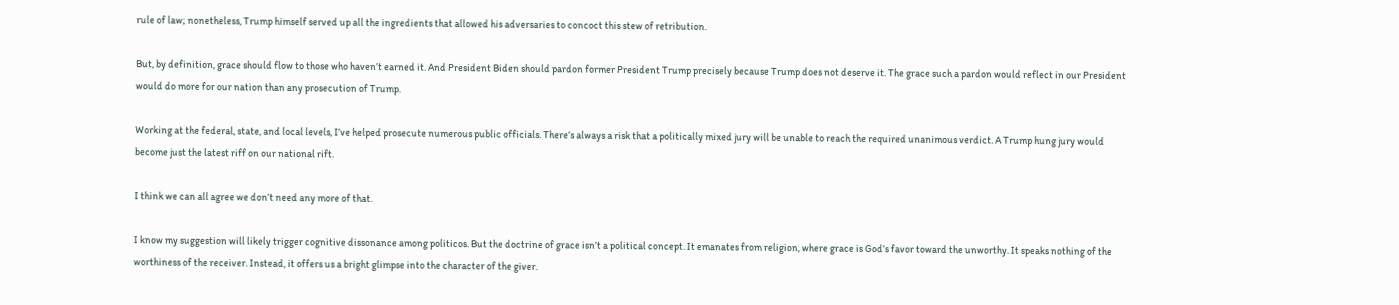rule of law; nonetheless, Trump himself served up all the ingredients that allowed his adversaries to concoct this stew of retribution.

But, by definition, grace should flow to those who haven’t earned it. And President Biden should pardon former President Trump precisely because Trump does not deserve it. The grace such a pardon would reflect in our President would do more for our nation than any prosecution of Trump.

Working at the federal, state, and local levels, I’ve helped prosecute numerous public officials. There’s always a risk that a politically mixed jury will be unable to reach the required unanimous verdict. A Trump hung jury would become just the latest riff on our national rift.

I think we can all agree we don’t need any more of that.

I know my suggestion will likely trigger cognitive dissonance among politicos. But the doctrine of grace isn’t a political concept. It emanates from religion, where grace is God’s favor toward the unworthy. It speaks nothing of the worthiness of the receiver. Instead, it offers us a bright glimpse into the character of the giver.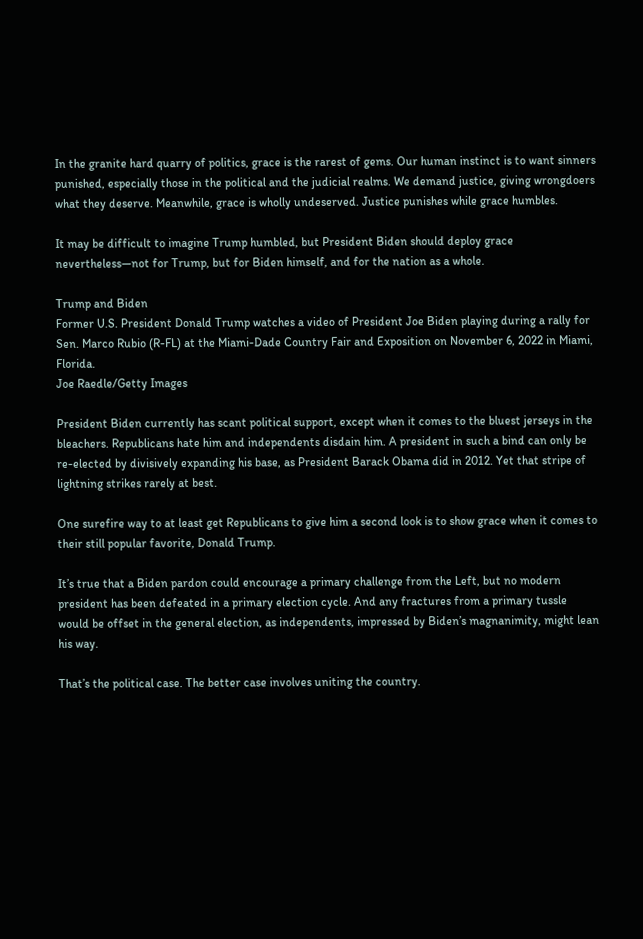In the granite hard quarry of politics, grace is the rarest of gems. Our human instinct is to want sinners punished, especially those in the political and the judicial realms. We demand justice, giving wrongdoers what they deserve. Meanwhile, grace is wholly undeserved. Justice punishes while grace humbles.

It may be difficult to imagine Trump humbled, but President Biden should deploy grace nevertheless—not for Trump, but for Biden himself, and for the nation as a whole.

Trump and Biden
Former U.S. President Donald Trump watches a video of President Joe Biden playing during a rally for Sen. Marco Rubio (R-FL) at the Miami-Dade Country Fair and Exposition on November 6, 2022 in Miami, Florida.
Joe Raedle/Getty Images

President Biden currently has scant political support, except when it comes to the bluest jerseys in the bleachers. Republicans hate him and independents disdain him. A president in such a bind can only be re-elected by divisively expanding his base, as President Barack Obama did in 2012. Yet that stripe of lightning strikes rarely at best.

One surefire way to at least get Republicans to give him a second look is to show grace when it comes to their still popular favorite, Donald Trump.

It’s true that a Biden pardon could encourage a primary challenge from the Left, but no modern president has been defeated in a primary election cycle. And any fractures from a primary tussle would be offset in the general election, as independents, impressed by Biden’s magnanimity, might lean his way.

That’s the political case. The better case involves uniting the country.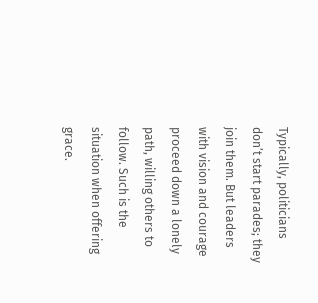Typically, politicians don’t start parades; they join them. But leaders with vision and courage proceed down a lonely path, willing others to follow. Such is the situation when offering grace.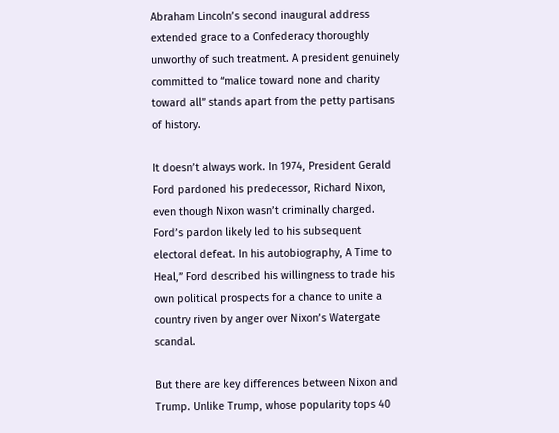Abraham Lincoln’s second inaugural address extended grace to a Confederacy thoroughly unworthy of such treatment. A president genuinely committed to “malice toward none and charity toward all” stands apart from the petty partisans of history.

It doesn’t always work. In 1974, President Gerald Ford pardoned his predecessor, Richard Nixon, even though Nixon wasn’t criminally charged. Ford’s pardon likely led to his subsequent electoral defeat. In his autobiography, A Time to Heal,” Ford described his willingness to trade his own political prospects for a chance to unite a country riven by anger over Nixon’s Watergate scandal.

But there are key differences between Nixon and Trump. Unlike Trump, whose popularity tops 40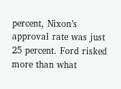percent, Nixon’s approval rate was just 25 percent. Ford risked more than what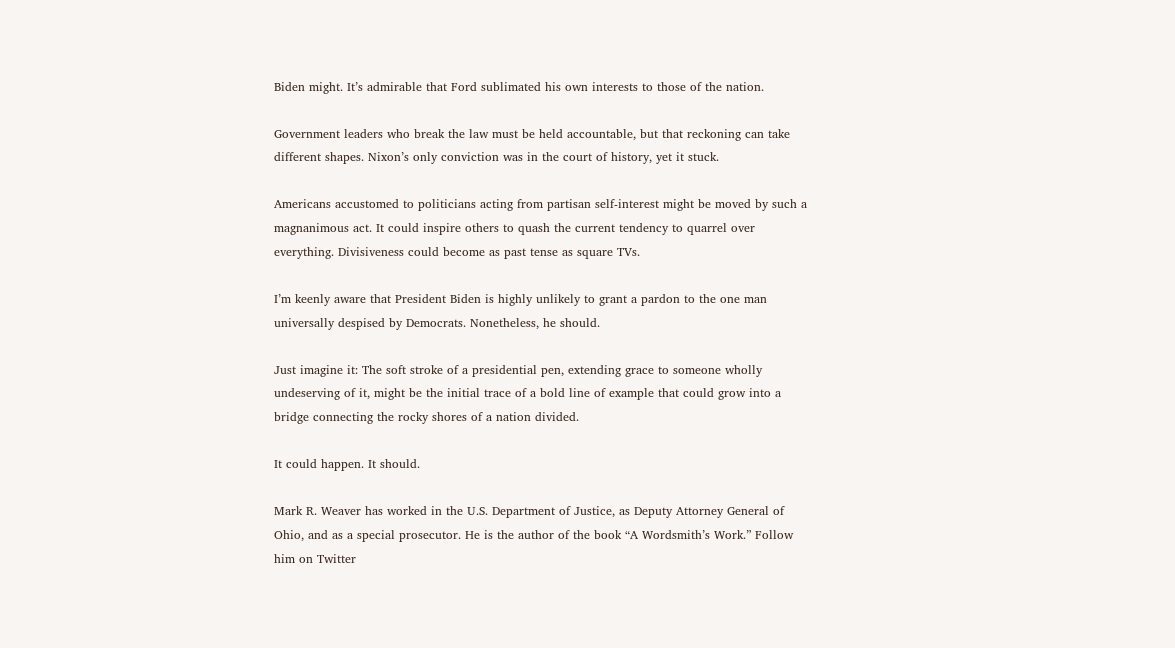Biden might. It’s admirable that Ford sublimated his own interests to those of the nation.

Government leaders who break the law must be held accountable, but that reckoning can take different shapes. Nixon’s only conviction was in the court of history, yet it stuck.

Americans accustomed to politicians acting from partisan self-interest might be moved by such a magnanimous act. It could inspire others to quash the current tendency to quarrel over everything. Divisiveness could become as past tense as square TVs.

I’m keenly aware that President Biden is highly unlikely to grant a pardon to the one man universally despised by Democrats. Nonetheless, he should.

Just imagine it: The soft stroke of a presidential pen, extending grace to someone wholly undeserving of it, might be the initial trace of a bold line of example that could grow into a bridge connecting the rocky shores of a nation divided.

It could happen. It should.

Mark R. Weaver has worked in the U.S. Department of Justice, as Deputy Attorney General of Ohio, and as a special prosecutor. He is the author of the book “A Wordsmith’s Work.” Follow him on Twitter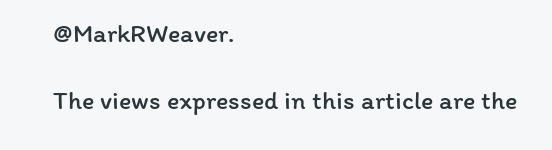@MarkRWeaver.

The views expressed in this article are the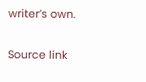writer’s own.

Source link